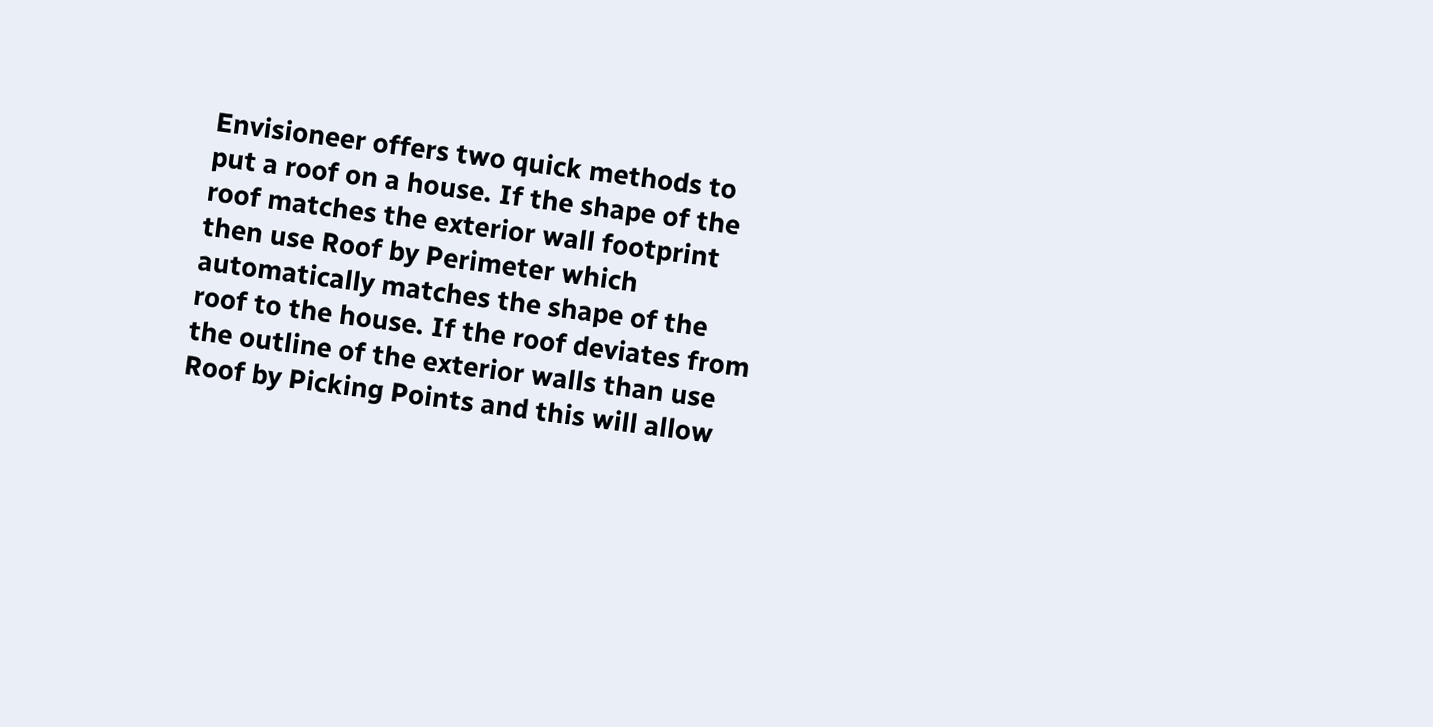Envisioneer offers two quick methods to put a roof on a house. If the shape of the roof matches the exterior wall footprint then use Roof by Perimeter which automatically matches the shape of the roof to the house. If the roof deviates from the outline of the exterior walls than use Roof by Picking Points and this will allow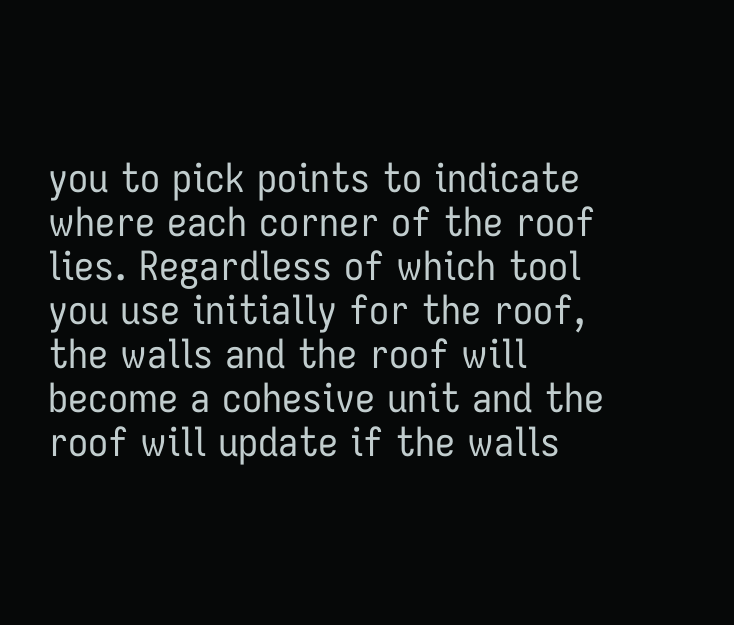you to pick points to indicate where each corner of the roof lies. Regardless of which tool you use initially for the roof, the walls and the roof will become a cohesive unit and the roof will update if the walls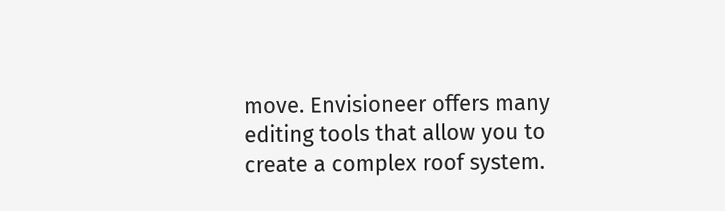move. Envisioneer offers many editing tools that allow you to create a complex roof system.